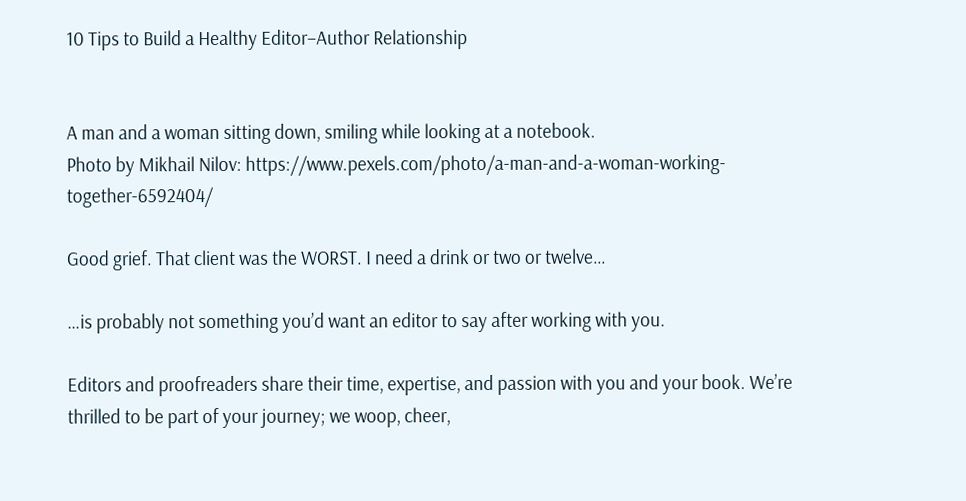10 Tips to Build a Healthy Editor–Author Relationship


A man and a woman sitting down, smiling while looking at a notebook.
Photo by Mikhail Nilov: https://www.pexels.com/photo/a-man-and-a-woman-working-together-6592404/

Good grief. That client was the WORST. I need a drink or two or twelve…

…is probably not something you’d want an editor to say after working with you.

Editors and proofreaders share their time, expertise, and passion with you and your book. We’re thrilled to be part of your journey; we woop, cheer,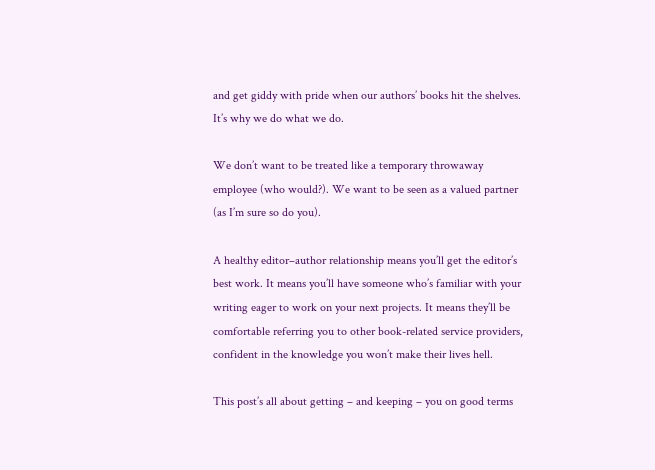and get giddy with pride when our authors’ books hit the shelves. It’s why we do what we do.

We don’t want to be treated like a temporary throwaway employee (who would?). We want to be seen as a valued partner (as I’m sure so do you).

A healthy editor–author relationship means you’ll get the editor’s best work. It means you’ll have someone who’s familiar with your writing eager to work on your next projects. It means they’ll be comfortable referring you to other book-related service providers, confident in the knowledge you won’t make their lives hell.

This post’s all about getting – and keeping – you on good terms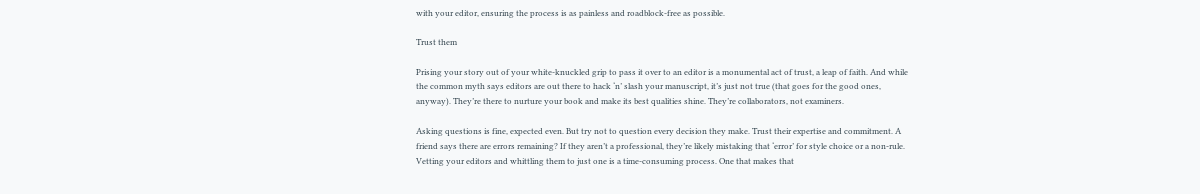with your editor, ensuring the process is as painless and roadblock-free as possible.

Trust them

Prising your story out of your white-knuckled grip to pass it over to an editor is a monumental act of trust, a leap of faith. And while the common myth says editors are out there to hack ‘n’ slash your manuscript, it’s just not true (that goes for the good ones, anyway). They’re there to nurture your book and make its best qualities shine. They’re collaborators, not examiners.

Asking questions is fine, expected even. But try not to question every decision they make. Trust their expertise and commitment. A friend says there are errors remaining? If they aren’t a professional, they’re likely mistaking that ‘error’ for style choice or a non-rule. Vetting your editors and whittling them to just one is a time-consuming process. One that makes that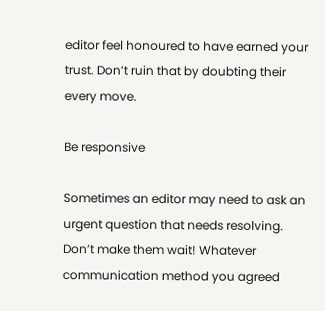editor feel honoured to have earned your trust. Don’t ruin that by doubting their every move.

Be responsive

Sometimes an editor may need to ask an urgent question that needs resolving. Don’t make them wait! Whatever communication method you agreed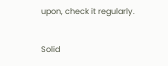upon, check it regularly.

Solid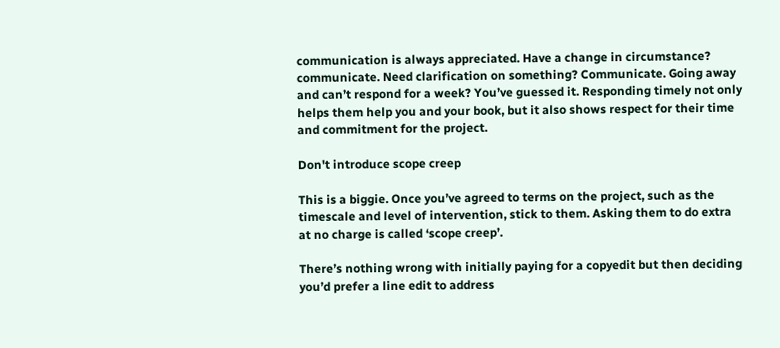communication is always appreciated. Have a change in circumstance? communicate. Need clarification on something? Communicate. Going away and can’t respond for a week? You’ve guessed it. Responding timely not only helps them help you and your book, but it also shows respect for their time and commitment for the project.

Don't introduce scope creep

This is a biggie. Once you’ve agreed to terms on the project, such as the timescale and level of intervention, stick to them. Asking them to do extra at no charge is called ‘scope creep’.

There’s nothing wrong with initially paying for a copyedit but then deciding you’d prefer a line edit to address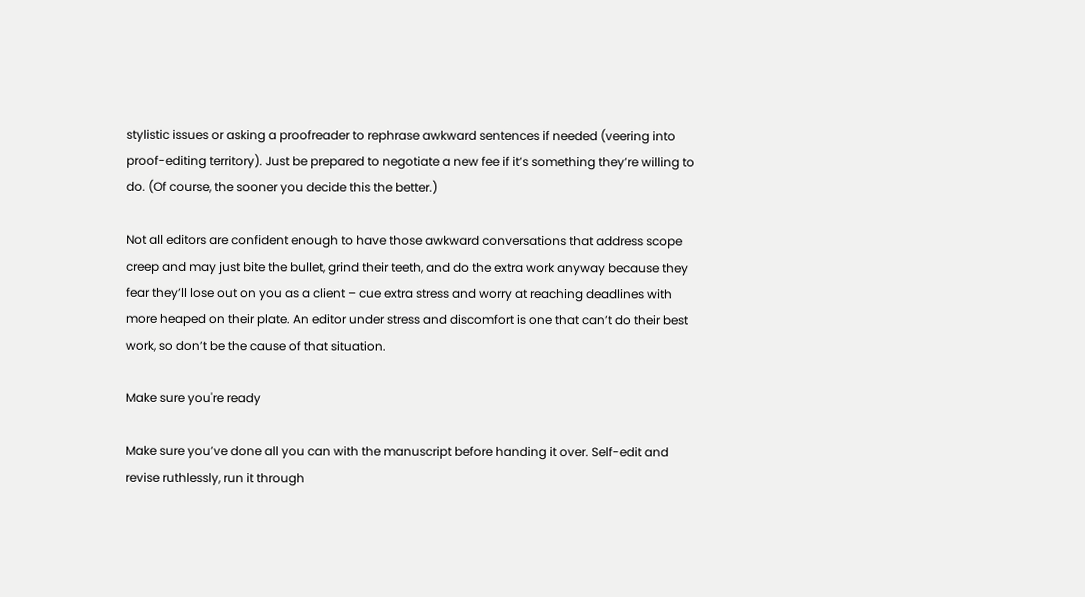stylistic issues or asking a proofreader to rephrase awkward sentences if needed (veering into proof-editing territory). Just be prepared to negotiate a new fee if it’s something they’re willing to do. (Of course, the sooner you decide this the better.)

Not all editors are confident enough to have those awkward conversations that address scope creep and may just bite the bullet, grind their teeth, and do the extra work anyway because they fear they’ll lose out on you as a client – cue extra stress and worry at reaching deadlines with more heaped on their plate. An editor under stress and discomfort is one that can’t do their best work, so don’t be the cause of that situation.

Make sure you're ready

Make sure you’ve done all you can with the manuscript before handing it over. Self-edit and revise ruthlessly, run it through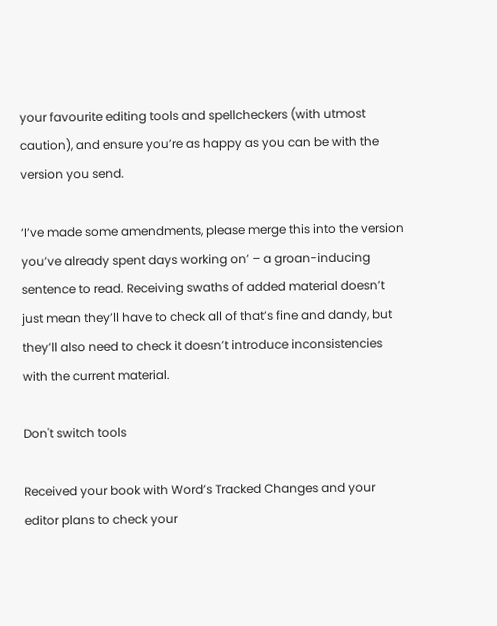your favourite editing tools and spellcheckers (with utmost caution), and ensure you’re as happy as you can be with the version you send.

‘I’ve made some amendments, please merge this into the version you’ve already spent days working on’ – a groan-inducing sentence to read. Receiving swaths of added material doesn’t just mean they’ll have to check all of that’s fine and dandy, but they’ll also need to check it doesn’t introduce inconsistencies with the current material.

Don't switch tools

Received your book with Word’s Tracked Changes and your editor plans to check your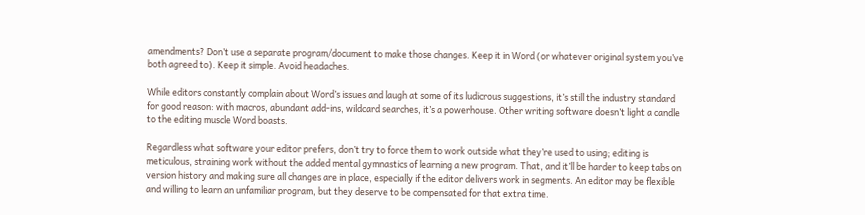amendments? Don’t use a separate program/document to make those changes. Keep it in Word (or whatever original system you’ve both agreed to). Keep it simple. Avoid headaches.

While editors constantly complain about Word’s issues and laugh at some of its ludicrous suggestions, it’s still the industry standard for good reason: with macros, abundant add-ins, wildcard searches, it’s a powerhouse. Other writing software doesn’t light a candle to the editing muscle Word boasts.

Regardless what software your editor prefers, don’t try to force them to work outside what they’re used to using; editing is meticulous, straining work without the added mental gymnastics of learning a new program. That, and it’ll be harder to keep tabs on version history and making sure all changes are in place, especially if the editor delivers work in segments. An editor may be flexible and willing to learn an unfamiliar program, but they deserve to be compensated for that extra time.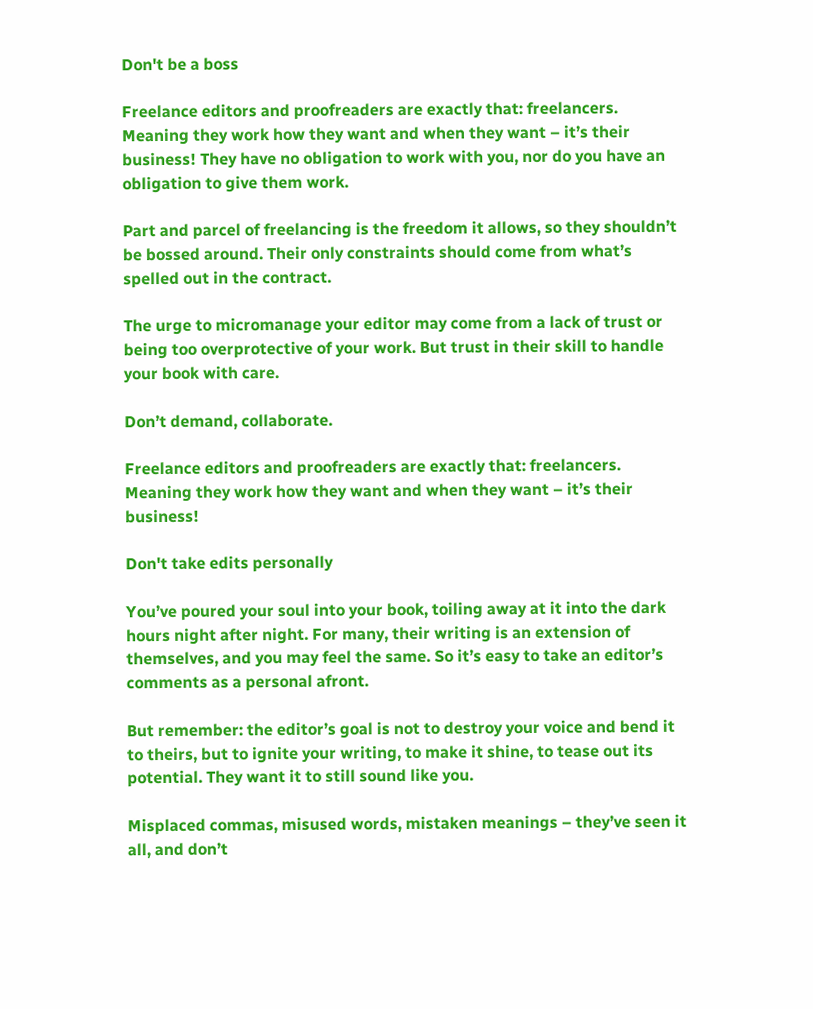Don't be a boss

Freelance editors and proofreaders are exactly that: freelancers. Meaning they work how they want and when they want – it’s their business! They have no obligation to work with you, nor do you have an obligation to give them work.

Part and parcel of freelancing is the freedom it allows, so they shouldn’t be bossed around. Their only constraints should come from what’s spelled out in the contract.

The urge to micromanage your editor may come from a lack of trust or being too overprotective of your work. But trust in their skill to handle your book with care.

Don’t demand, collaborate.

Freelance editors and proofreaders are exactly that: freelancers. Meaning they work how they want and when they want – it’s their business!

Don't take edits personally

You’ve poured your soul into your book, toiling away at it into the dark hours night after night. For many, their writing is an extension of themselves, and you may feel the same. So it’s easy to take an editor’s comments as a personal afront.

But remember: the editor’s goal is not to destroy your voice and bend it to theirs, but to ignite your writing, to make it shine, to tease out its potential. They want it to still sound like you.

Misplaced commas, misused words, mistaken meanings – they’ve seen it all, and don’t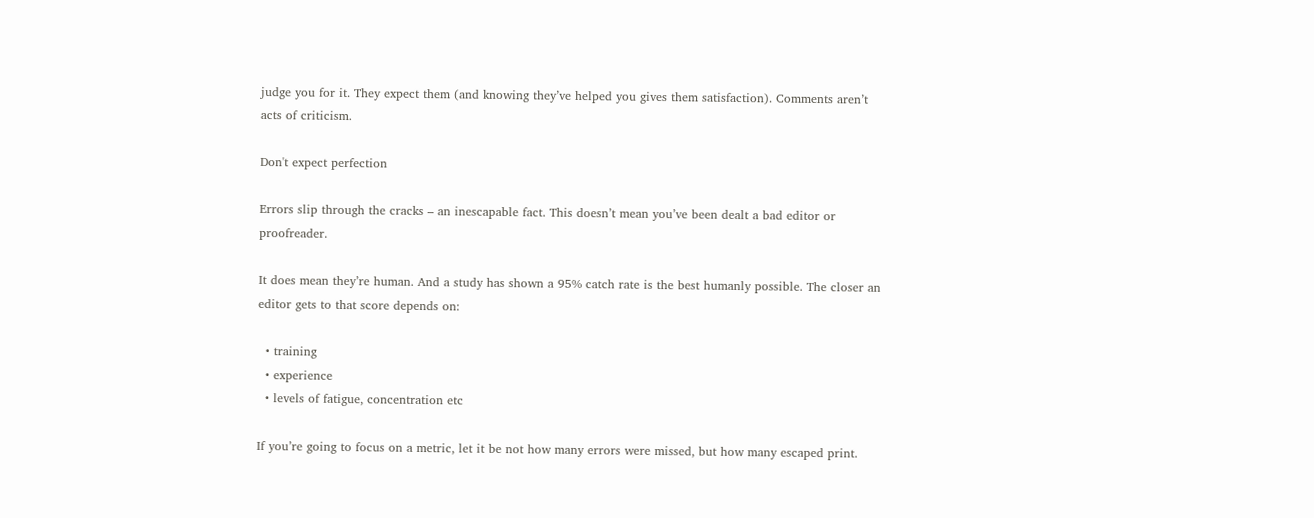judge you for it. They expect them (and knowing they’ve helped you gives them satisfaction). Comments aren’t acts of criticism.

Don't expect perfection

Errors slip through the cracks – an inescapable fact. This doesn’t mean you’ve been dealt a bad editor or proofreader.

It does mean they’re human. And a study has shown a 95% catch rate is the best humanly possible. The closer an editor gets to that score depends on:

  • training
  • experience
  • levels of fatigue, concentration etc

If you’re going to focus on a metric, let it be not how many errors were missed, but how many escaped print.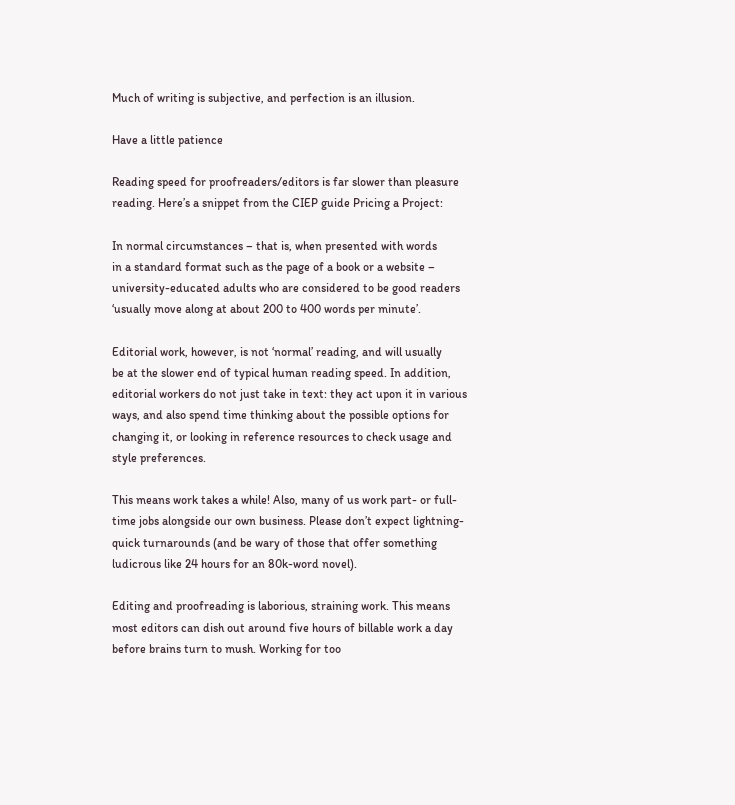Much of writing is subjective, and perfection is an illusion.

Have a little patience

Reading speed for proofreaders/editors is far slower than pleasure reading. Here’s a snippet from the CIEP guide Pricing a Project:

In normal circumstances – that is, when presented with words
in a standard format such as the page of a book or a website –
university-educated adults who are considered to be good readers
‘usually move along at about 200 to 400 words per minute’.

Editorial work, however, is not ‘normal’ reading, and will usually
be at the slower end of typical human reading speed. In addition,
editorial workers do not just take in text: they act upon it in various
ways, and also spend time thinking about the possible options for
changing it, or looking in reference resources to check usage and
style preferences.

This means work takes a while! Also, many of us work part- or full-time jobs alongside our own business. Please don’t expect lightning-quick turnarounds (and be wary of those that offer something ludicrous like 24 hours for an 80k-word novel).

Editing and proofreading is laborious, straining work. This means most editors can dish out around five hours of billable work a day before brains turn to mush. Working for too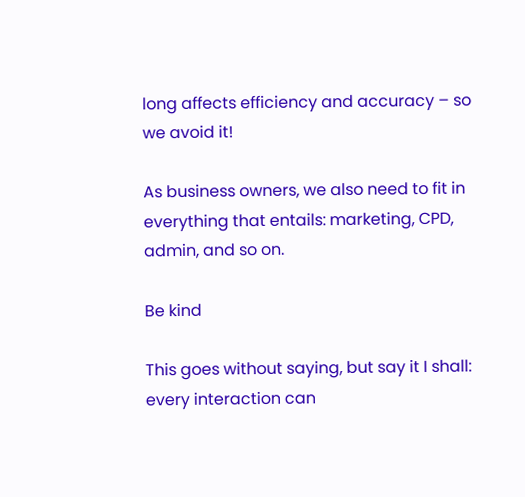long affects efficiency and accuracy – so we avoid it!

As business owners, we also need to fit in everything that entails: marketing, CPD, admin, and so on.

Be kind

This goes without saying, but say it I shall: every interaction can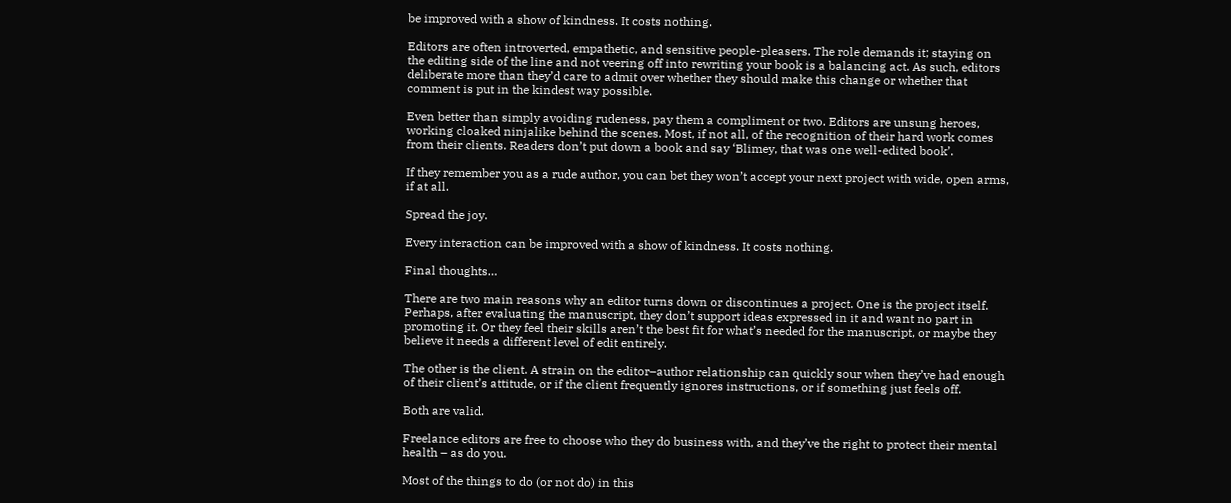be improved with a show of kindness. It costs nothing.

Editors are often introverted, empathetic, and sensitive people-pleasers. The role demands it; staying on the editing side of the line and not veering off into rewriting your book is a balancing act. As such, editors deliberate more than they’d care to admit over whether they should make this change or whether that comment is put in the kindest way possible.

Even better than simply avoiding rudeness, pay them a compliment or two. Editors are unsung heroes, working cloaked ninjalike behind the scenes. Most, if not all, of the recognition of their hard work comes from their clients. Readers don’t put down a book and say ‘Blimey, that was one well-edited book’.

If they remember you as a rude author, you can bet they won’t accept your next project with wide, open arms, if at all.

Spread the joy.

Every interaction can be improved with a show of kindness. It costs nothing.

Final thoughts…

There are two main reasons why an editor turns down or discontinues a project. One is the project itself. Perhaps, after evaluating the manuscript, they don’t support ideas expressed in it and want no part in promoting it. Or they feel their skills aren’t the best fit for what’s needed for the manuscript, or maybe they believe it needs a different level of edit entirely.

The other is the client. A strain on the editor–author relationship can quickly sour when they’ve had enough of their client’s attitude, or if the client frequently ignores instructions, or if something just feels off.

Both are valid.

Freelance editors are free to choose who they do business with, and they’ve the right to protect their mental health – as do you.

Most of the things to do (or not do) in this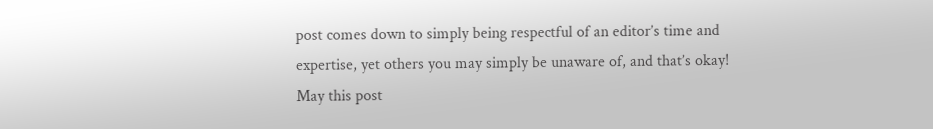post comes down to simply being respectful of an editor’s time and expertise, yet others you may simply be unaware of, and that’s okay! May this post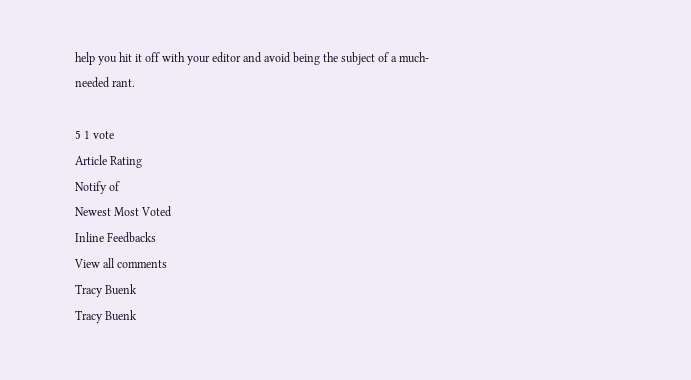help you hit it off with your editor and avoid being the subject of a much-needed rant.

5 1 vote
Article Rating
Notify of
Newest Most Voted
Inline Feedbacks
View all comments
Tracy Buenk
Tracy Buenk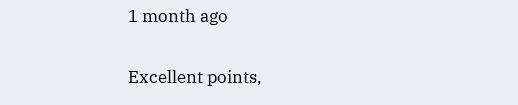1 month ago

Excellent points,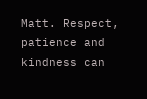Matt. Respect, patience and kindness can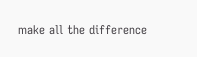make all the difference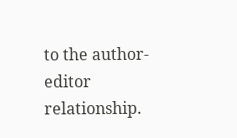to the author-editor relationship.